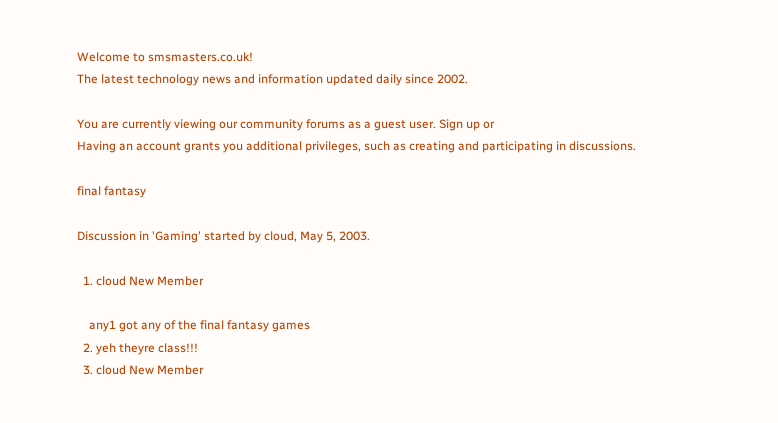Welcome to smsmasters.co.uk!
The latest technology news and information updated daily since 2002.

You are currently viewing our community forums as a guest user. Sign up or
Having an account grants you additional privileges, such as creating and participating in discussions.

final fantasy

Discussion in 'Gaming' started by cloud, May 5, 2003.

  1. cloud New Member

    any1 got any of the final fantasy games
  2. yeh theyre class!!!
  3. cloud New Member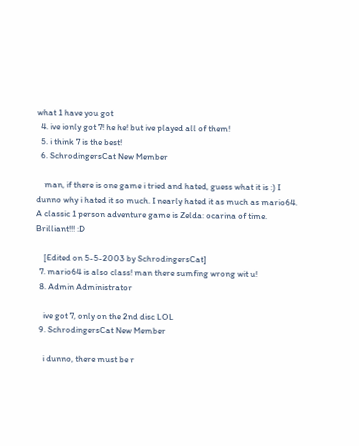what 1 have you got
  4. ive ionly got 7! he he! but ive played all of them!
  5. i think 7 is the best!
  6. SchrodingersCat New Member

    man, if there is one game i tried and hated, guess what it is :) I dunno why i hated it so much. I nearly hated it as much as mario64. A classic 1 person adventure game is Zelda: ocarina of time. Brilliant!!! :D

    [Edited on 5-5-2003 by SchrodingersCat]
  7. mario64 is also class! man there sumfing wrong wit u!
  8. Admin Administrator

    ive got 7, only on the 2nd disc LOL
  9. SchrodingersCat New Member

    i dunno, there must be r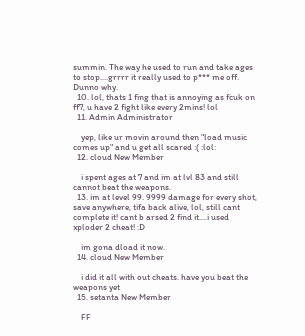summin. The way he used to run and take ages to stop....grrrr it really used to p*** me off. Dunno why.
  10. lol, thats 1 fing that is annoying as fcuk on ff7, u have 2 fight like every 2mins! lol
  11. Admin Administrator

    yep, like ur movin around then "load music comes up" and u get all scared :( :lol:
  12. cloud New Member

    i spent ages at 7 and im at lvl 83 and still cannot beat the weapons.
  13. im at level 99. 9999 damage for every shot, save anywhere, tifa back alive, lol, still cant complete it! cant b arsed 2 find it....i used xploder 2 cheat! :D

    im gona dload it now.
  14. cloud New Member

    i did it all with out cheats. have you beat the weapons yet
  15. setanta New Member

    FF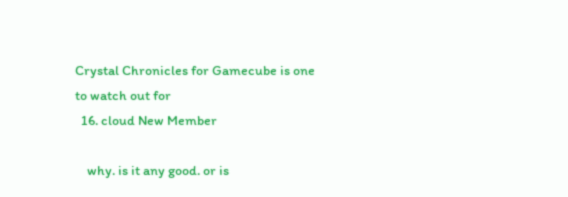Crystal Chronicles for Gamecube is one to watch out for
  16. cloud New Member

    why. is it any good. or is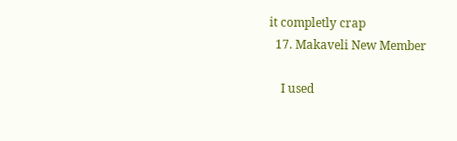it completly crap
  17. Makaveli New Member

    I used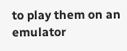to play them on an emulator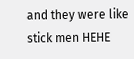and they were like stick men HEHE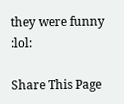they were funny :lol:

Share This Page